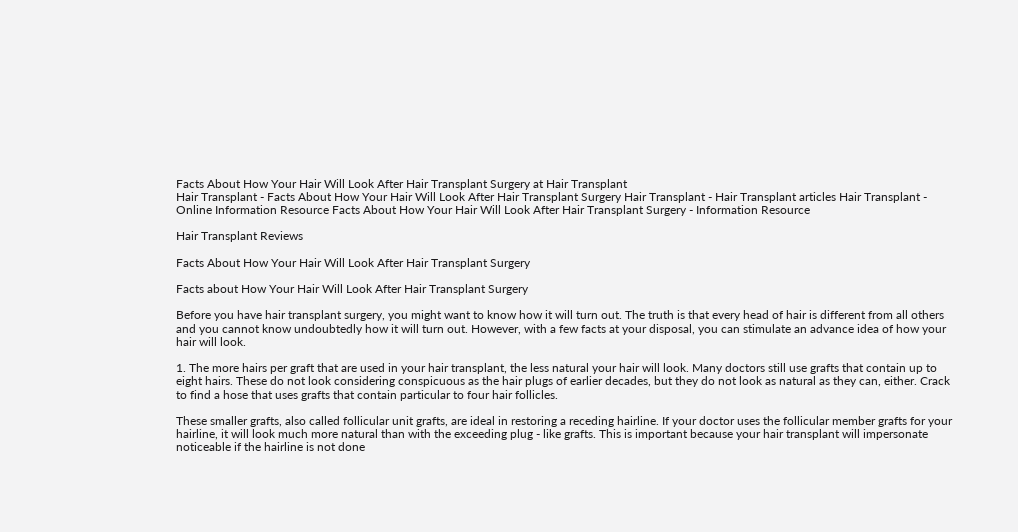Facts About How Your Hair Will Look After Hair Transplant Surgery at Hair Transplant
Hair Transplant - Facts About How Your Hair Will Look After Hair Transplant Surgery Hair Transplant - Hair Transplant articles Hair Transplant - Online Information Resource Facts About How Your Hair Will Look After Hair Transplant Surgery - Information Resource

Hair Transplant Reviews

Facts About How Your Hair Will Look After Hair Transplant Surgery

Facts about How Your Hair Will Look After Hair Transplant Surgery

Before you have hair transplant surgery, you might want to know how it will turn out. The truth is that every head of hair is different from all others and you cannot know undoubtedly how it will turn out. However, with a few facts at your disposal, you can stimulate an advance idea of how your hair will look.

1. The more hairs per graft that are used in your hair transplant, the less natural your hair will look. Many doctors still use grafts that contain up to eight hairs. These do not look considering conspicuous as the hair plugs of earlier decades, but they do not look as natural as they can, either. Crack to find a hose that uses grafts that contain particular to four hair follicles.

These smaller grafts, also called follicular unit grafts, are ideal in restoring a receding hairline. If your doctor uses the follicular member grafts for your hairline, it will look much more natural than with the exceeding plug - like grafts. This is important because your hair transplant will impersonate noticeable if the hairline is not done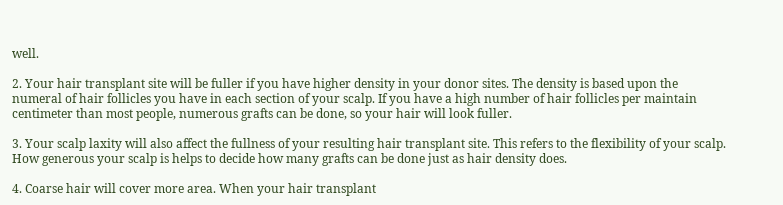well.

2. Your hair transplant site will be fuller if you have higher density in your donor sites. The density is based upon the numeral of hair follicles you have in each section of your scalp. If you have a high number of hair follicles per maintain centimeter than most people, numerous grafts can be done, so your hair will look fuller.

3. Your scalp laxity will also affect the fullness of your resulting hair transplant site. This refers to the flexibility of your scalp. How generous your scalp is helps to decide how many grafts can be done just as hair density does.

4. Coarse hair will cover more area. When your hair transplant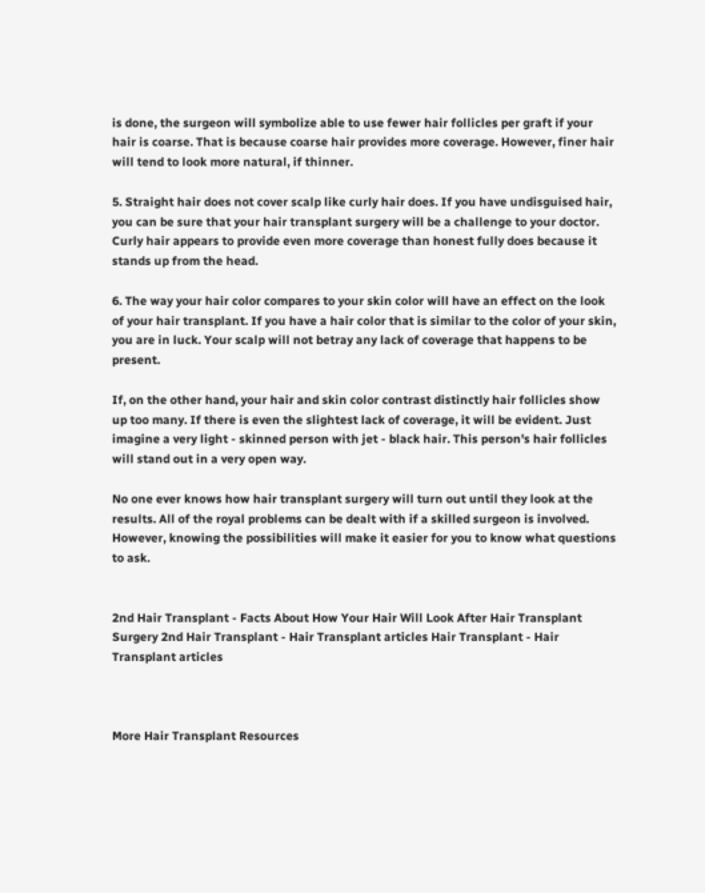is done, the surgeon will symbolize able to use fewer hair follicles per graft if your hair is coarse. That is because coarse hair provides more coverage. However, finer hair will tend to look more natural, if thinner.

5. Straight hair does not cover scalp like curly hair does. If you have undisguised hair, you can be sure that your hair transplant surgery will be a challenge to your doctor. Curly hair appears to provide even more coverage than honest fully does because it stands up from the head.

6. The way your hair color compares to your skin color will have an effect on the look of your hair transplant. If you have a hair color that is similar to the color of your skin, you are in luck. Your scalp will not betray any lack of coverage that happens to be present.

If, on the other hand, your hair and skin color contrast distinctly hair follicles show up too many. If there is even the slightest lack of coverage, it will be evident. Just imagine a very light - skinned person with jet - black hair. This person's hair follicles will stand out in a very open way.

No one ever knows how hair transplant surgery will turn out until they look at the results. All of the royal problems can be dealt with if a skilled surgeon is involved. However, knowing the possibilities will make it easier for you to know what questions to ask.


2nd Hair Transplant - Facts About How Your Hair Will Look After Hair Transplant Surgery 2nd Hair Transplant - Hair Transplant articles Hair Transplant - Hair Transplant articles



More Hair Transplant Resources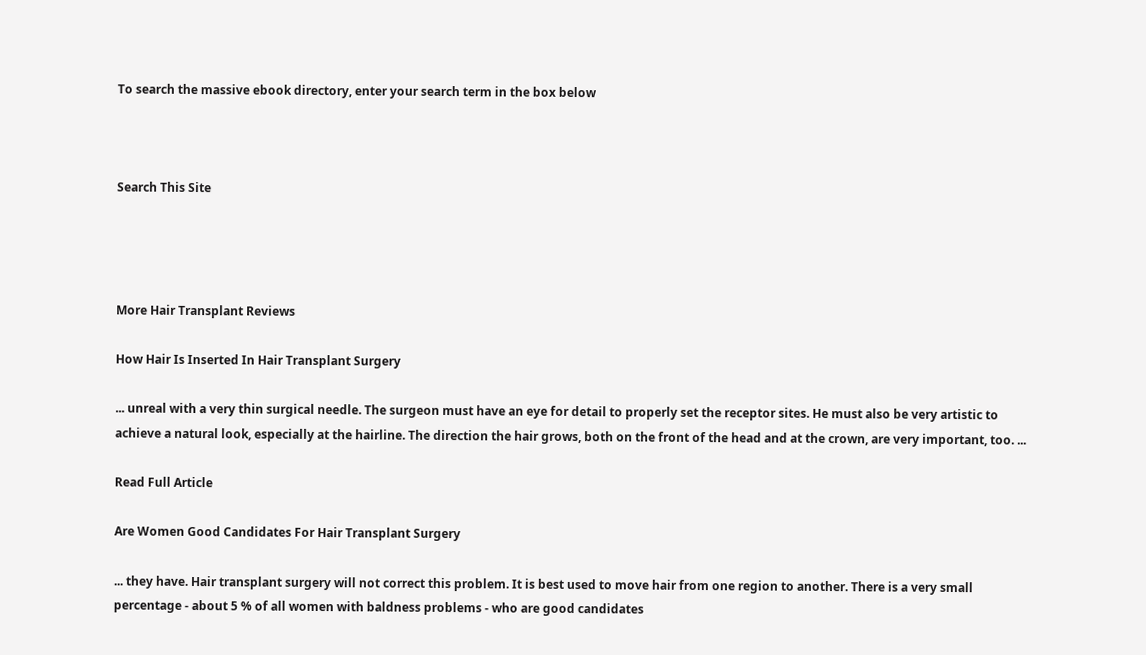To search the massive ebook directory, enter your search term in the box below



Search This Site




More Hair Transplant Reviews

How Hair Is Inserted In Hair Transplant Surgery

... unreal with a very thin surgical needle. The surgeon must have an eye for detail to properly set the receptor sites. He must also be very artistic to achieve a natural look, especially at the hairline. The direction the hair grows, both on the front of the head and at the crown, are very important, too. ...

Read Full Article

Are Women Good Candidates For Hair Transplant Surgery

... they have. Hair transplant surgery will not correct this problem. It is best used to move hair from one region to another. There is a very small percentage - about 5 % of all women with baldness problems - who are good candidates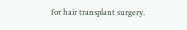for hair transplant surgery.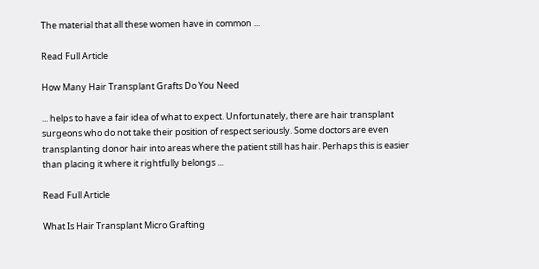The material that all these women have in common ...

Read Full Article

How Many Hair Transplant Grafts Do You Need

... helps to have a fair idea of what to expect. Unfortunately, there are hair transplant surgeons who do not take their position of respect seriously. Some doctors are even transplanting donor hair into areas where the patient still has hair. Perhaps this is easier than placing it where it rightfully belongs ...

Read Full Article

What Is Hair Transplant Micro Grafting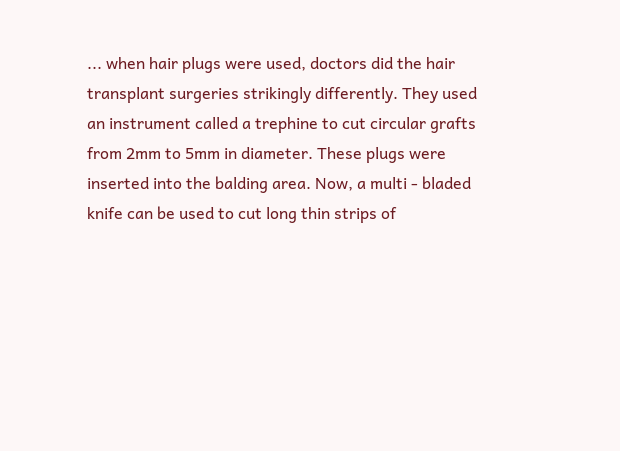... when hair plugs were used, doctors did the hair transplant surgeries strikingly differently. They used an instrument called a trephine to cut circular grafts from 2mm to 5mm in diameter. These plugs were inserted into the balding area. Now, a multi - bladed knife can be used to cut long thin strips of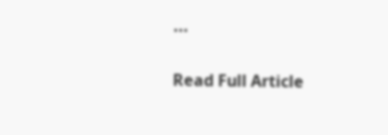...

Read Full Article